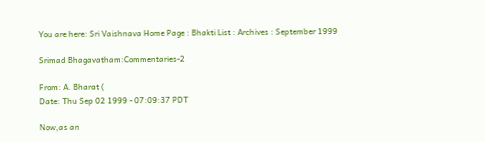You are here: Sri Vaishnava Home Page : Bhakti List : Archives : September 1999

Srimad Bhagavatham:Commentaries-2

From: A. Bharat (
Date: Thu Sep 02 1999 - 07:09:37 PDT

Now,as an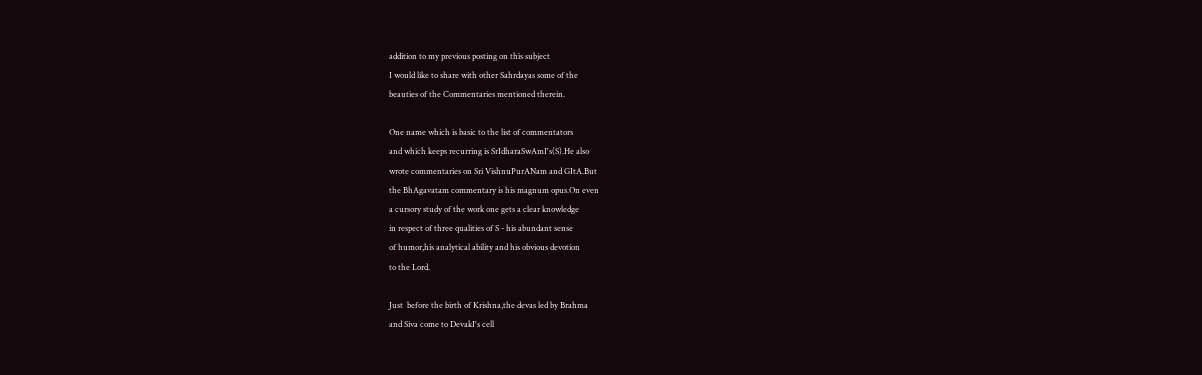addition to my previous posting on this subject
I would like to share with other Sahrdayas some of the
beauties of the Commentaries mentioned therein.

One name which is basic to the list of commentators
and which keeps recurring is SrIdharaSwAmI's(S).He also
wrote commentaries on Sri VishnuPurANam and GItA.But
the BhAgavatam commentary is his magnum opus.On even
a cursory study of the work one gets a clear knowledge
in respect of three qualities of S - his abundant sense
of humor,his analytical ability and his obvious devotion
to the Lord.

Just  before the birth of Krishna,the devas led by Brahma
and Siva come to DevakI's cell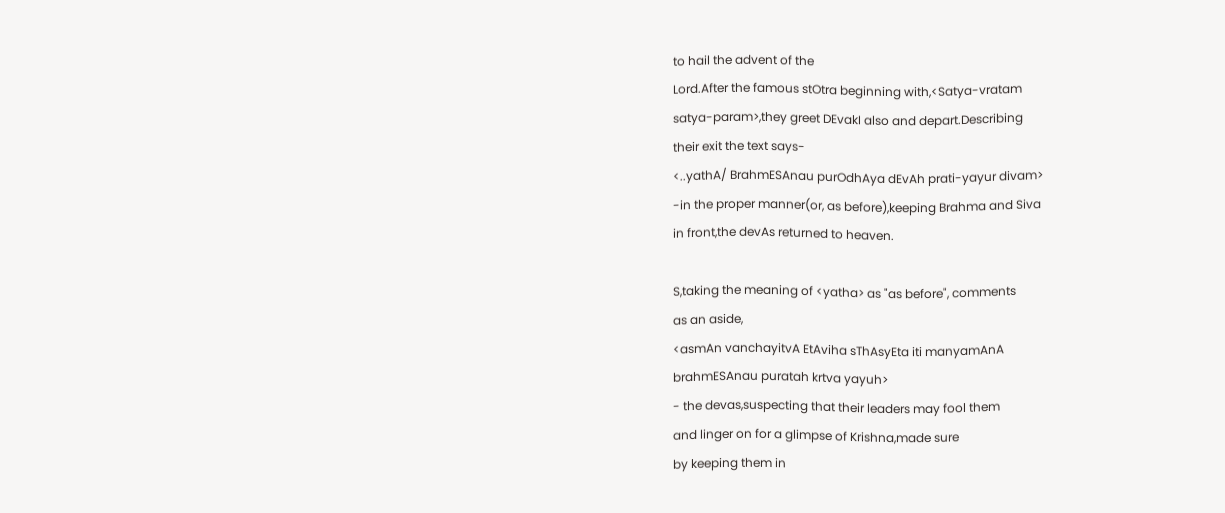to hail the advent of the
Lord.After the famous stOtra beginning with,<Satya-vratam
satya-param>,they greet DEvakI also and depart.Describing
their exit the text says-
<..yathA/ BrahmESAnau purOdhAya dEvAh prati-yayur divam>
-in the proper manner(or, as before),keeping Brahma and Siva
in front,the devAs returned to heaven.

S,taking the meaning of <yatha> as "as before", comments
as an aside,
<asmAn vanchayitvA EtAviha sThAsyEta iti manyamAnA
brahmESAnau puratah krtva yayuh>
- the devas,suspecting that their leaders may fool them
and linger on for a glimpse of Krishna,made sure
by keeping them in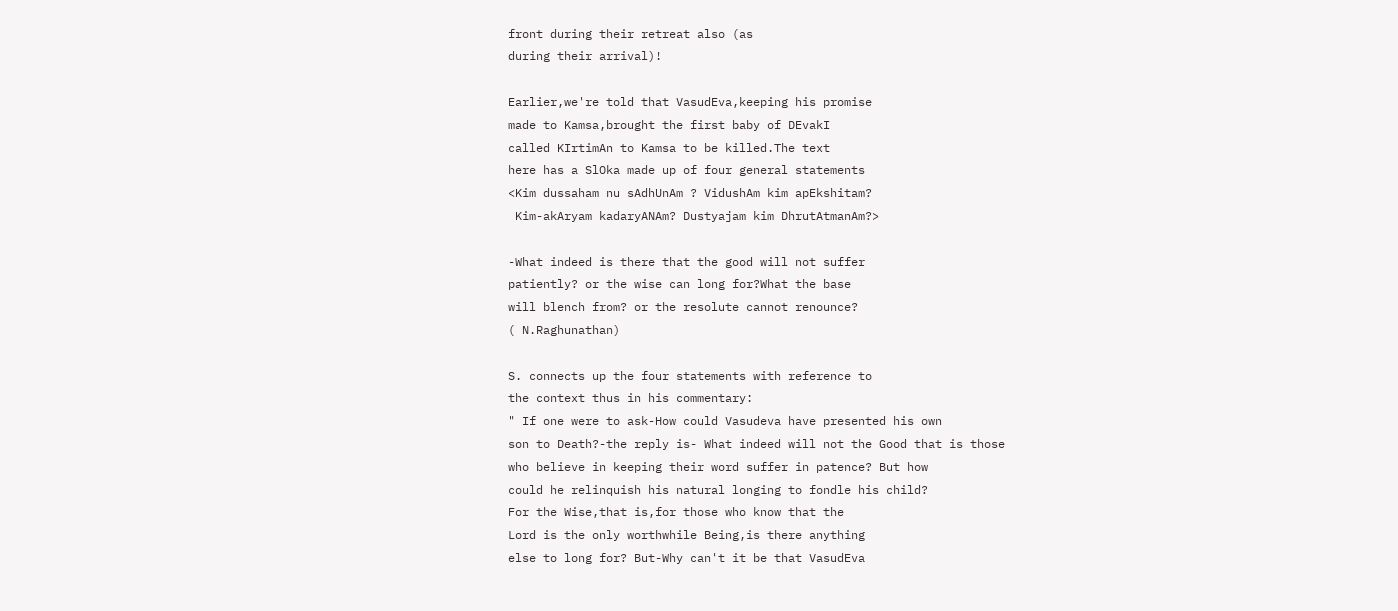front during their retreat also (as
during their arrival)!

Earlier,we're told that VasudEva,keeping his promise
made to Kamsa,brought the first baby of DEvakI
called KIrtimAn to Kamsa to be killed.The text
here has a SlOka made up of four general statements
<Kim dussaham nu sAdhUnAm ? VidushAm kim apEkshitam?
 Kim-akAryam kadaryANAm? Dustyajam kim DhrutAtmanAm?>

-What indeed is there that the good will not suffer
patiently? or the wise can long for?What the base
will blench from? or the resolute cannot renounce?
( N.Raghunathan)

S. connects up the four statements with reference to
the context thus in his commentary:
" If one were to ask-How could Vasudeva have presented his own
son to Death?-the reply is- What indeed will not the Good that is those
who believe in keeping their word suffer in patence? But how
could he relinquish his natural longing to fondle his child?
For the Wise,that is,for those who know that the
Lord is the only worthwhile Being,is there anything
else to long for? But-Why can't it be that VasudEva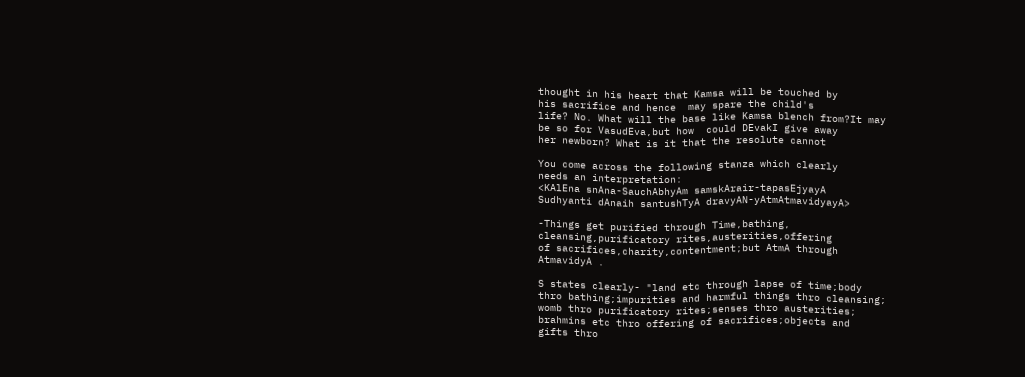thought in his heart that Kamsa will be touched by
his sacrifice and hence  may spare the child's
life? No. What will the base like Kamsa blench from?It may
be so for VasudEva,but how  could DEvakI give away
her newborn? What is it that the resolute cannot

You come across the following stanza which clearly
needs an interpretation:
<KAlEna snAna-SauchAbhyAm samskArair-tapasEjyayA
Sudhyanti dAnaih santushTyA dravyAN-yAtmAtmavidyayA>

-Things get purified through Time,bathing,
cleansing,purificatory rites,austerities,offering
of sacrifices,charity,contentment;but AtmA through
AtmavidyA .

S states clearly- "land etc through lapse of time;body
thro bathing;impurities and harmful things thro cleansing;
womb thro purificatory rites;senses thro austerities;
brahmins etc thro offering of sacrifices;objects and
gifts thro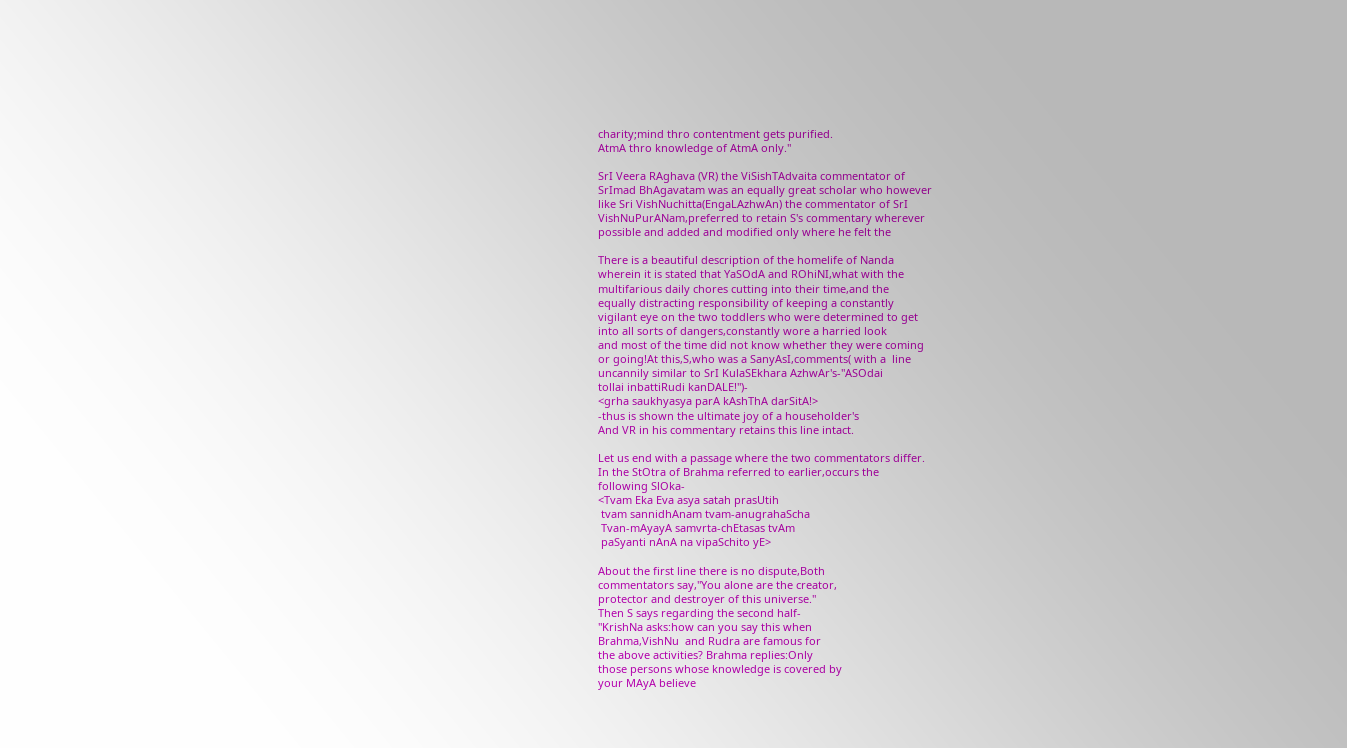charity;mind thro contentment gets purified.
AtmA thro knowledge of AtmA only."

SrI Veera RAghava (VR) the ViSishTAdvaita commentator of
SrImad BhAgavatam was an equally great scholar who however
like Sri VishNuchitta(EngaLAzhwAn) the commentator of SrI
VishNuPurANam,preferred to retain S's commentary wherever
possible and added and modified only where he felt the

There is a beautiful description of the homelife of Nanda
wherein it is stated that YaSOdA and ROhiNI,what with the
multifarious daily chores cutting into their time,and the
equally distracting responsibility of keeping a constantly
vigilant eye on the two toddlers who were determined to get
into all sorts of dangers,constantly wore a harried look
and most of the time did not know whether they were coming
or going!At this,S,who was a SanyAsI,comments( with a  line
uncannily similar to SrI KulaSEkhara AzhwAr's-"ASOdai
tollai inbattiRudi kanDALE!")-
<grha saukhyasya parA kAshThA darSitA!>
-thus is shown the ultimate joy of a householder's
And VR in his commentary retains this line intact.

Let us end with a passage where the two commentators differ.
In the StOtra of Brahma referred to earlier,occurs the
following SlOka-
<Tvam Eka Eva asya satah prasUtih
 tvam sannidhAnam tvam-anugrahaScha
 Tvan-mAyayA samvrta-chEtasas tvAm
 paSyanti nAnA na vipaSchito yE>

About the first line there is no dispute,Both
commentators say,"You alone are the creator,
protector and destroyer of this universe."
Then S says regarding the second half-
"KrishNa asks:how can you say this when
Brahma,VishNu  and Rudra are famous for
the above activities? Brahma replies:Only
those persons whose knowledge is covered by
your MAyA believe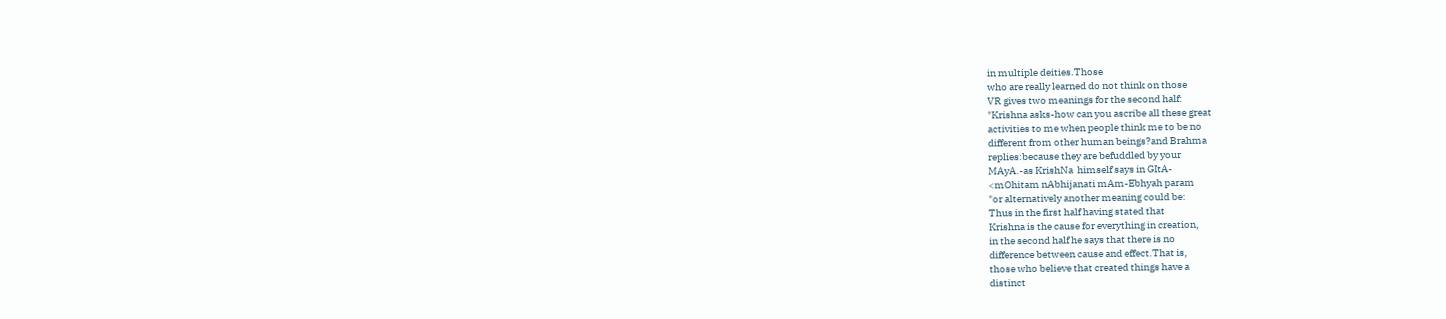in multiple deities.Those
who are really learned do not think on those
VR gives two meanings for the second half:
"Krishna asks-how can you ascribe all these great
activities to me when people think me to be no
different from other human beings?and Brahma
replies:because they are befuddled by your
MAyA.-as KrishNa  himself says in GItA-
<mOhitam nAbhijanati mAm-Ebhyah param
"or alternatively another meaning could be:
Thus in the first half having stated that
Krishna is the cause for everything in creation,
in the second half he says that there is no
difference between cause and effect.That is,
those who believe that created things have a
distinct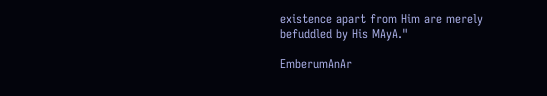existence apart from Him are merely
befuddled by His MAyA."

EmberumAnAr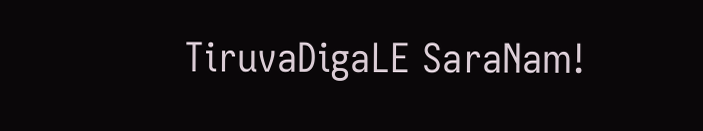TiruvaDigaLE SaraNam!